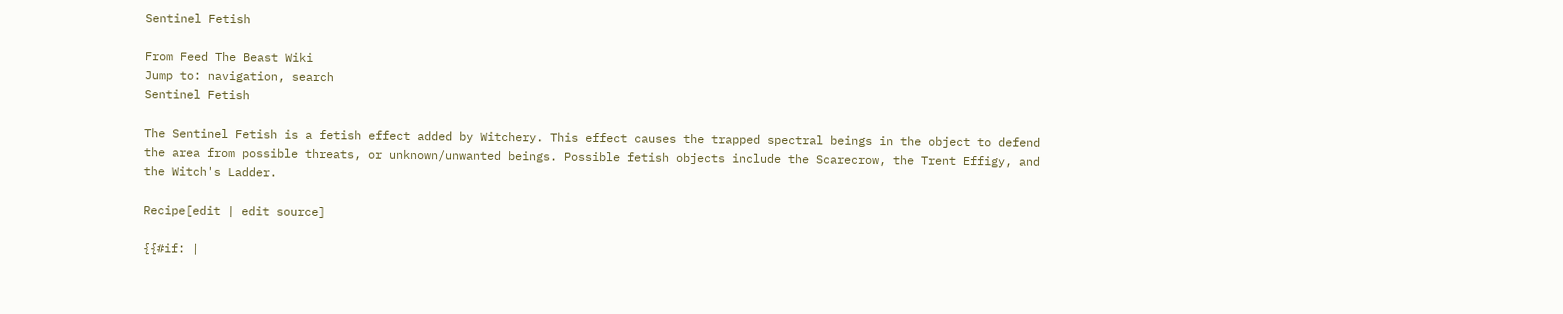Sentinel Fetish

From Feed The Beast Wiki
Jump to: navigation, search
Sentinel Fetish

The Sentinel Fetish is a fetish effect added by Witchery. This effect causes the trapped spectral beings in the object to defend the area from possible threats, or unknown/unwanted beings. Possible fetish objects include the Scarecrow, the Trent Effigy, and the Witch's Ladder.

Recipe[edit | edit source]

{{#if: |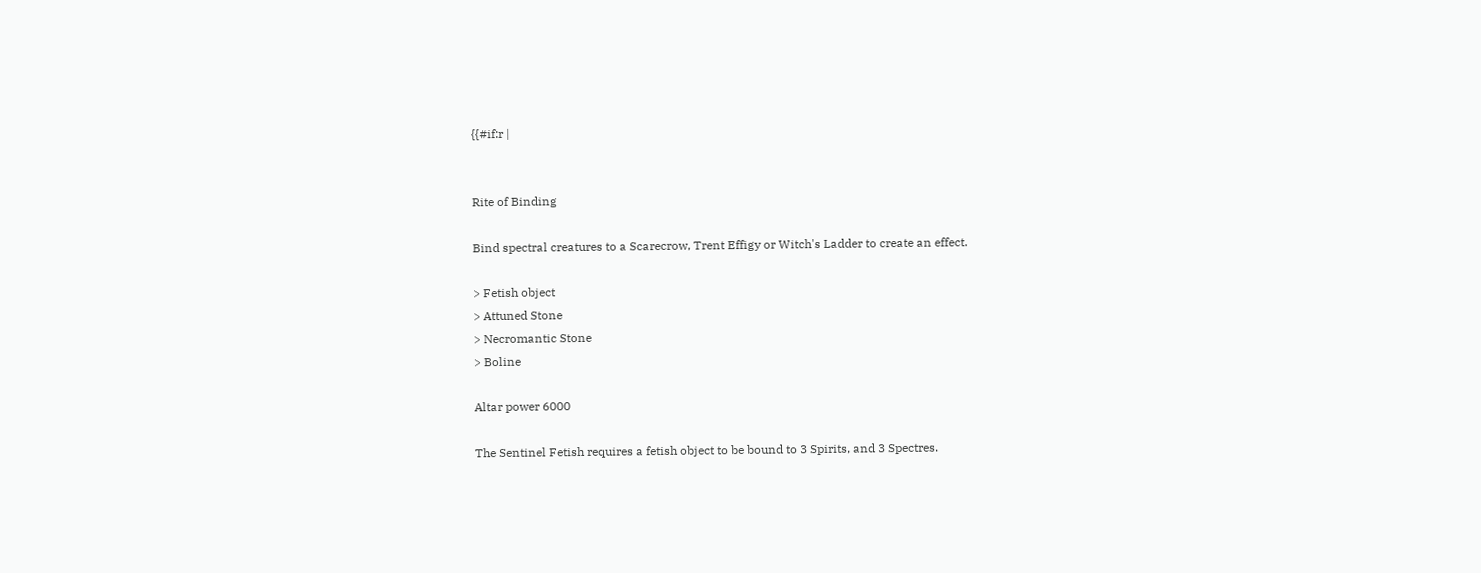{{#if:r |


Rite of Binding

Bind spectral creatures to a Scarecrow, Trent Effigy or Witch's Ladder to create an effect.

> Fetish object
> Attuned Stone
> Necromantic Stone
> Boline

Altar power 6000

The Sentinel Fetish requires a fetish object to be bound to 3 Spirits, and 3 Spectres.